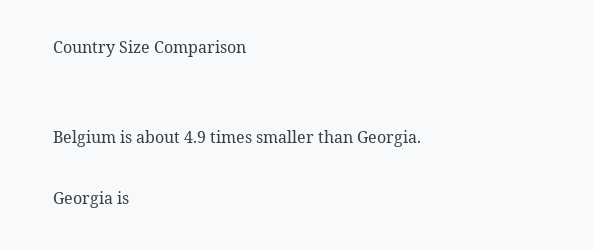Country Size Comparison


Belgium is about 4.9 times smaller than Georgia.

Georgia is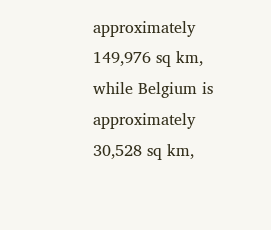approximately 149,976 sq km, while Belgium is approximately 30,528 sq km,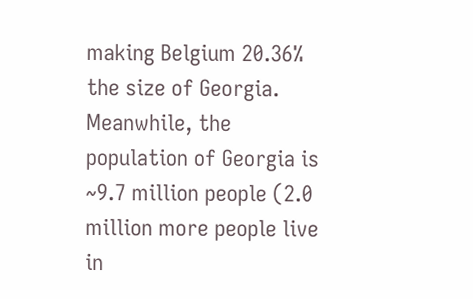making Belgium 20.36% the size of Georgia. Meanwhile, the population of Georgia is ~9.7 million people (2.0 million more people live in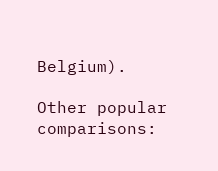Belgium).

Other popular comparisons: